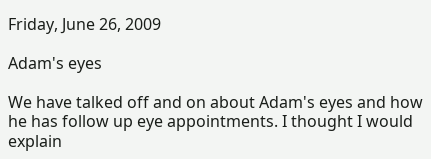Friday, June 26, 2009

Adam's eyes

We have talked off and on about Adam's eyes and how he has follow up eye appointments. I thought I would explain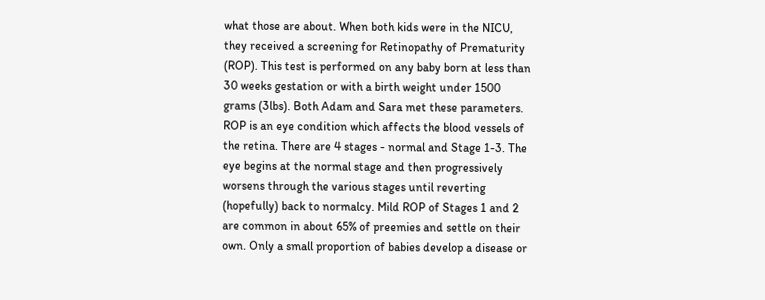what those are about. When both kids were in the NICU, they received a screening for Retinopathy of Prematurity (ROP). This test is performed on any baby born at less than 30 weeks gestation or with a birth weight under 1500 grams (3lbs). Both Adam and Sara met these parameters. ROP is an eye condition which affects the blood vessels of the retina. There are 4 stages - normal and Stage 1-3. The eye begins at the normal stage and then progressively worsens through the various stages until reverting (hopefully) back to normalcy. Mild ROP of Stages 1 and 2 are common in about 65% of preemies and settle on their own. Only a small proportion of babies develop a disease or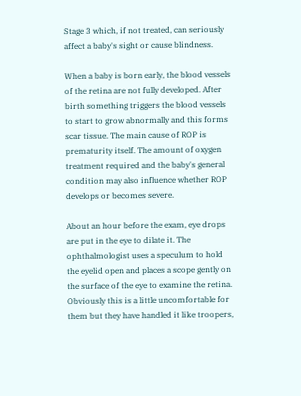Stage 3 which, if not treated, can seriously affect a baby's sight or cause blindness.

When a baby is born early, the blood vessels of the retina are not fully developed. After birth something triggers the blood vessels to start to grow abnormally and this forms scar tissue. The main cause of ROP is prematurity itself. The amount of oxygen treatment required and the baby's general condition may also influence whether ROP develops or becomes severe.

About an hour before the exam, eye drops are put in the eye to dilate it. The ophthalmologist uses a speculum to hold the eyelid open and places a scope gently on the surface of the eye to examine the retina. Obviously this is a little uncomfortable for them but they have handled it like troopers,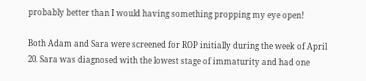probably better than I would having something propping my eye open!

Both Adam and Sara were screened for ROP initially during the week of April 20. Sara was diagnosed with the lowest stage of immaturity and had one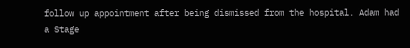follow up appointment after being dismissed from the hospital. Adam had a Stage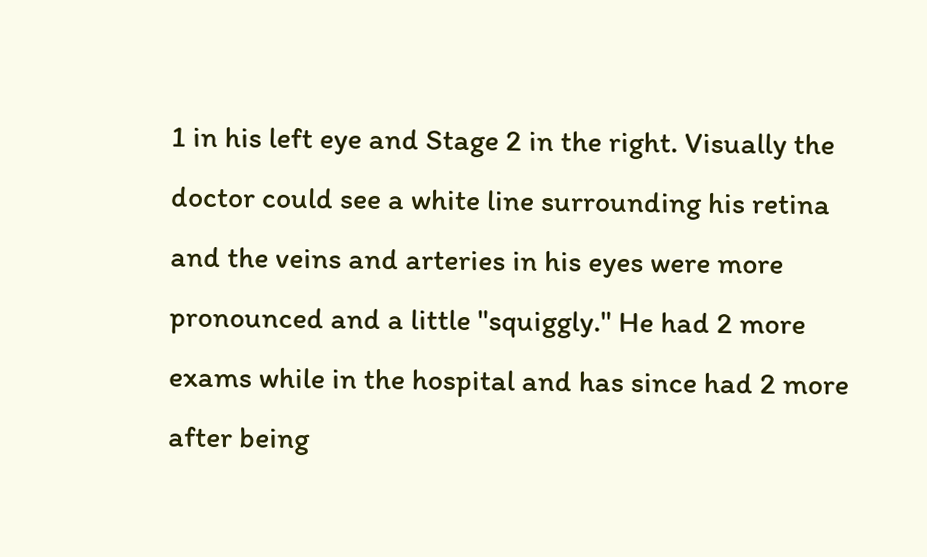1 in his left eye and Stage 2 in the right. Visually the doctor could see a white line surrounding his retina and the veins and arteries in his eyes were more pronounced and a little "squiggly." He had 2 more exams while in the hospital and has since had 2 more after being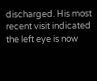discharged. His most recent visit indicated the left eye is now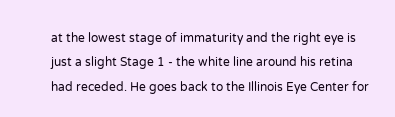at the lowest stage of immaturity and the right eye is just a slight Stage 1 - the white line around his retina had receded. He goes back to the Illinois Eye Center for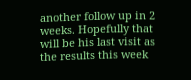another follow up in 2 weeks. Hopefully that will be his last visit as the results this week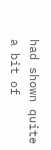had shown quite a bit of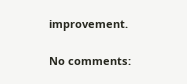improvement.

No comments: